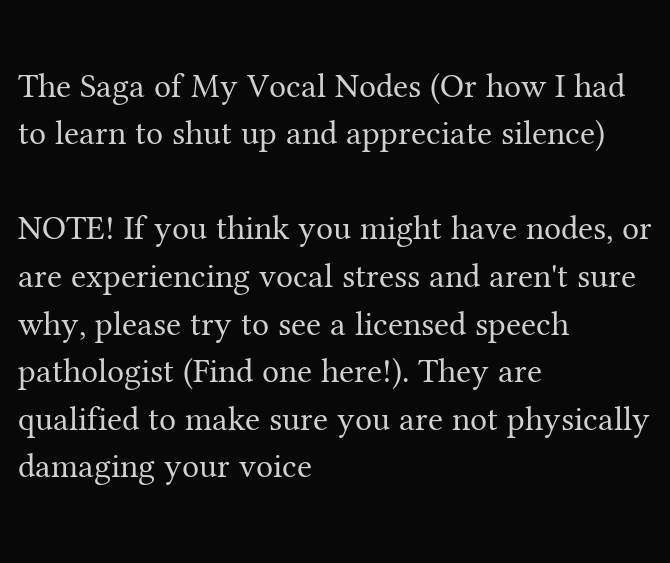The Saga of My Vocal Nodes (Or how I had to learn to shut up and appreciate silence)

NOTE! If you think you might have nodes, or are experiencing vocal stress and aren't sure why, please try to see a licensed speech pathologist (Find one here!). They are qualified to make sure you are not physically damaging your voice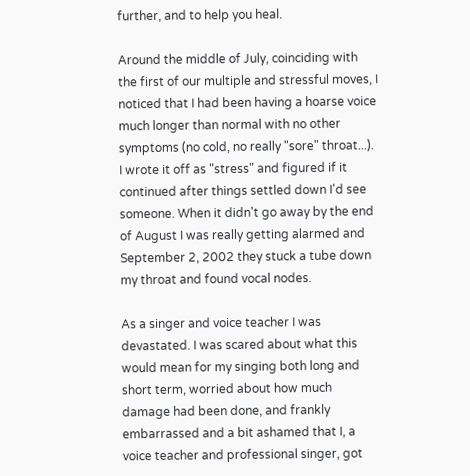further, and to help you heal.

Around the middle of July, coinciding with the first of our multiple and stressful moves, I noticed that I had been having a hoarse voice much longer than normal with no other symptoms (no cold, no really "sore" throat...). I wrote it off as "stress" and figured if it continued after things settled down I'd see someone. When it didn't go away by the end of August I was really getting alarmed and September 2, 2002 they stuck a tube down my throat and found vocal nodes.

As a singer and voice teacher I was devastated. I was scared about what this would mean for my singing both long and short term, worried about how much damage had been done, and frankly embarrassed and a bit ashamed that I, a voice teacher and professional singer, got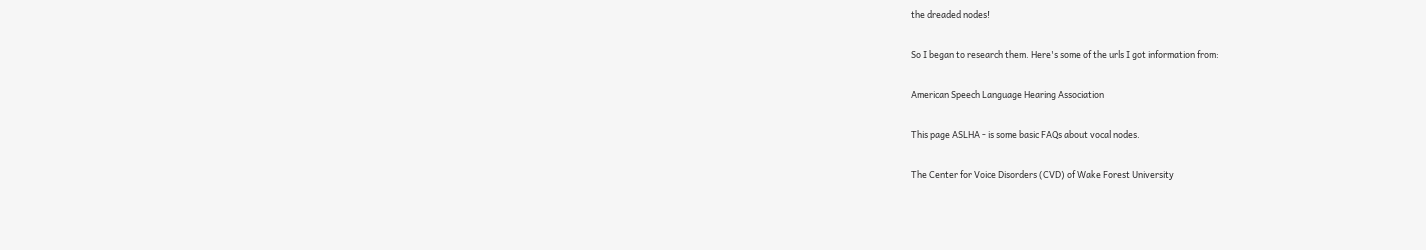the dreaded nodes!

So I began to research them. Here's some of the urls I got information from:

American Speech Language Hearing Association

This page ASLHA - is some basic FAQs about vocal nodes.

The Center for Voice Disorders (CVD) of Wake Forest University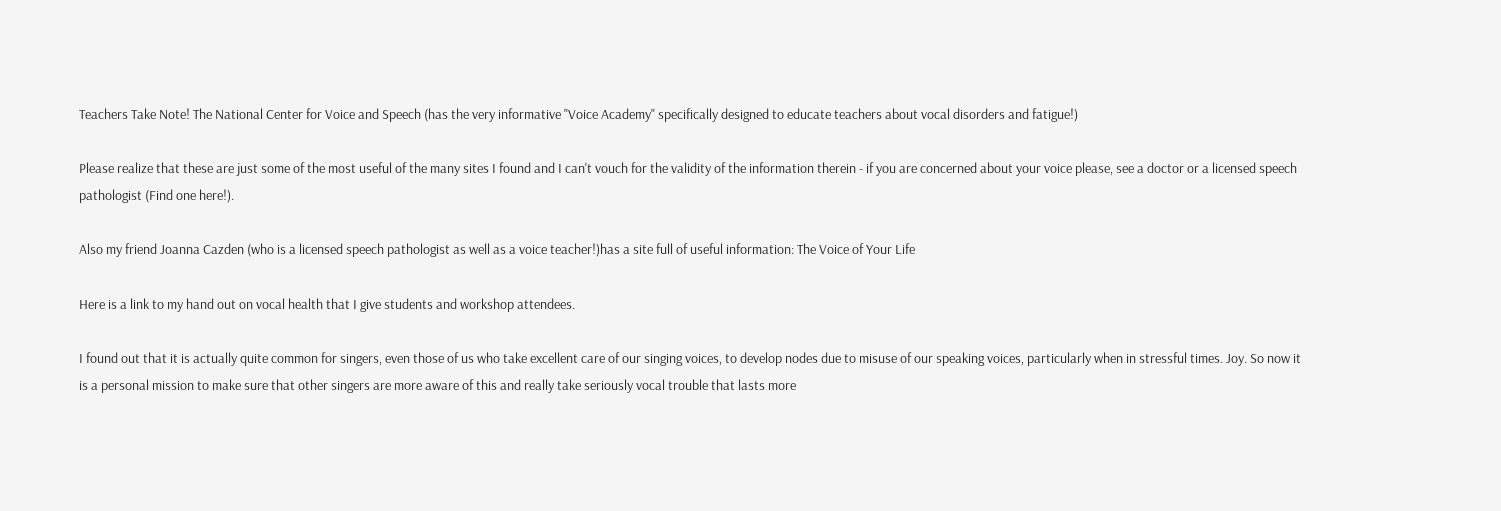Teachers Take Note! The National Center for Voice and Speech (has the very informative "Voice Academy" specifically designed to educate teachers about vocal disorders and fatigue!)

Please realize that these are just some of the most useful of the many sites I found and I can't vouch for the validity of the information therein - if you are concerned about your voice please, see a doctor or a licensed speech pathologist (Find one here!).

Also my friend Joanna Cazden (who is a licensed speech pathologist as well as a voice teacher!)has a site full of useful information: The Voice of Your Life

Here is a link to my hand out on vocal health that I give students and workshop attendees.

I found out that it is actually quite common for singers, even those of us who take excellent care of our singing voices, to develop nodes due to misuse of our speaking voices, particularly when in stressful times. Joy. So now it is a personal mission to make sure that other singers are more aware of this and really take seriously vocal trouble that lasts more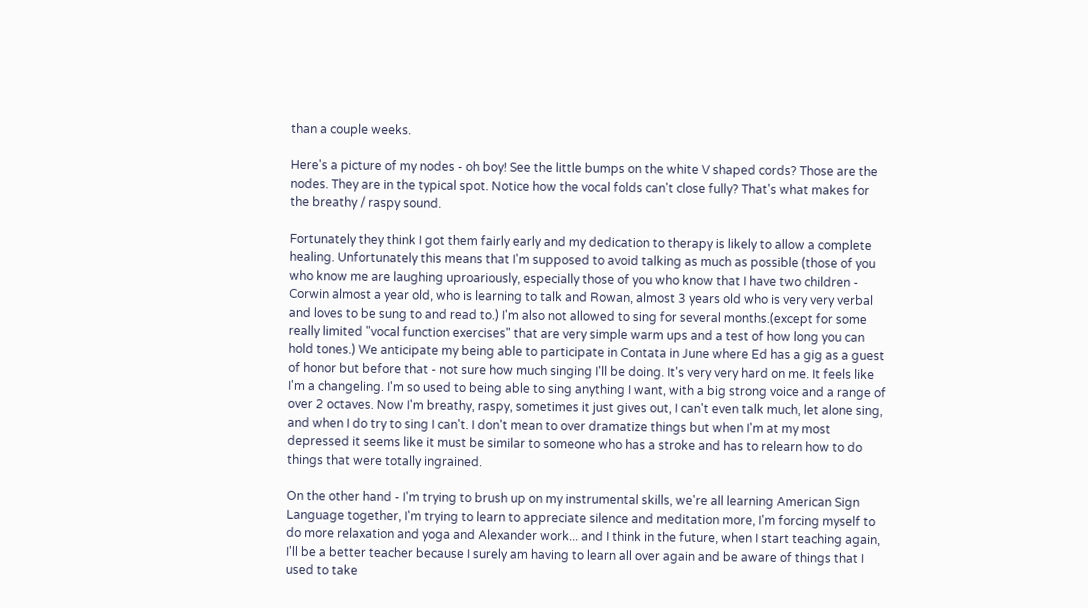than a couple weeks.

Here's a picture of my nodes - oh boy! See the little bumps on the white V shaped cords? Those are the nodes. They are in the typical spot. Notice how the vocal folds can't close fully? That's what makes for the breathy / raspy sound.

Fortunately they think I got them fairly early and my dedication to therapy is likely to allow a complete healing. Unfortunately this means that I'm supposed to avoid talking as much as possible (those of you who know me are laughing uproariously, especially those of you who know that I have two children - Corwin almost a year old, who is learning to talk and Rowan, almost 3 years old who is very very verbal and loves to be sung to and read to.) I'm also not allowed to sing for several months.(except for some really limited "vocal function exercises" that are very simple warm ups and a test of how long you can hold tones.) We anticipate my being able to participate in Contata in June where Ed has a gig as a guest of honor but before that - not sure how much singing I'll be doing. It's very very hard on me. It feels like I'm a changeling. I'm so used to being able to sing anything I want, with a big strong voice and a range of over 2 octaves. Now I'm breathy, raspy, sometimes it just gives out, I can't even talk much, let alone sing, and when I do try to sing I can't. I don't mean to over dramatize things but when I'm at my most depressed it seems like it must be similar to someone who has a stroke and has to relearn how to do things that were totally ingrained.

On the other hand - I'm trying to brush up on my instrumental skills, we're all learning American Sign Language together, I'm trying to learn to appreciate silence and meditation more, I'm forcing myself to do more relaxation and yoga and Alexander work... and I think in the future, when I start teaching again, I'll be a better teacher because I surely am having to learn all over again and be aware of things that I used to take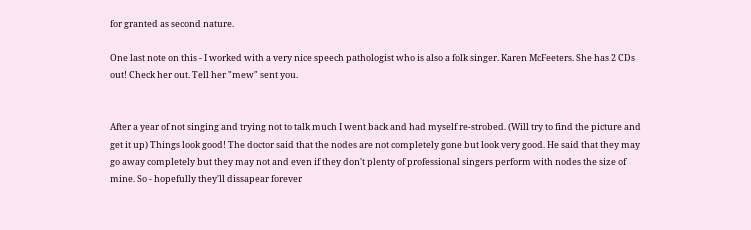for granted as second nature.

One last note on this - I worked with a very nice speech pathologist who is also a folk singer. Karen McFeeters. She has 2 CDs out! Check her out. Tell her "mew" sent you.


After a year of not singing and trying not to talk much I went back and had myself re-strobed. (Will try to find the picture and get it up) Things look good! The doctor said that the nodes are not completely gone but look very good. He said that they may go away completely but they may not and even if they don't plenty of professional singers perform with nodes the size of mine. So - hopefully they'll dissapear forever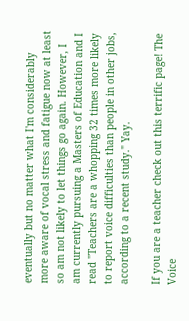eventually but no matter what I'm considerably more aware of vocal stress and fatigue now at least so am not likely to let things go again. However, I am currently pursuing a Masters of Education and I read "Teachers are a whopping 32 times more likely to report voice difficulties than people in other jobs, according to a recent study." Yay.

If you are a teacher check out this terrific page! The Voice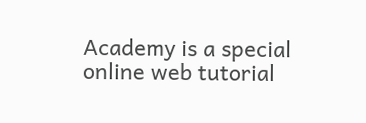Academy is a special online web tutorial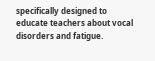specifically designed to educate teachers about vocal disorders and fatigue.